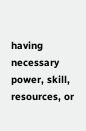having necessary power, skill, resources, or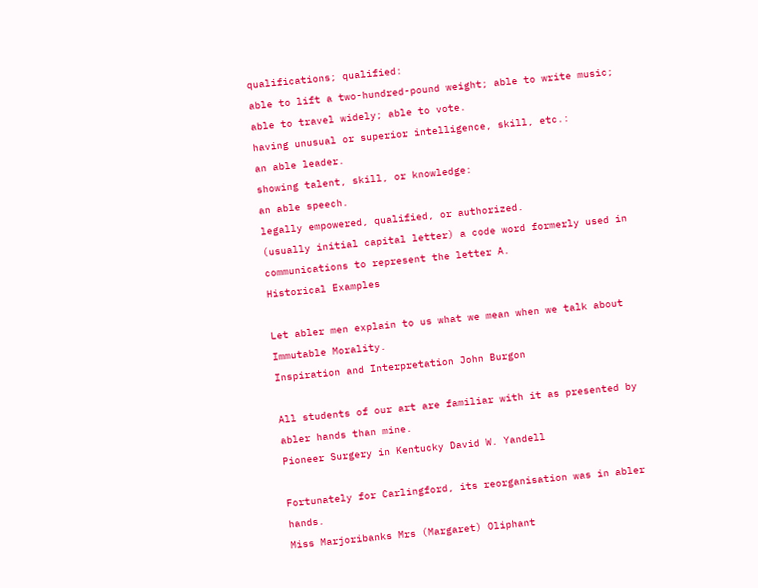qualifications; qualified:
able to lift a two-hundred-pound weight; able to write music; able to travel widely; able to vote.
having unusual or superior intelligence, skill, etc.:
an able leader.
showing talent, skill, or knowledge:
an able speech.
legally empowered, qualified, or authorized.
(usually initial capital letter) a code word formerly used in communications to represent the letter A.
Historical Examples

Let abler men explain to us what we mean when we talk about Immutable Morality.
Inspiration and Interpretation John Burgon

All students of our art are familiar with it as presented by abler hands than mine.
Pioneer Surgery in Kentucky David W. Yandell

Fortunately for Carlingford, its reorganisation was in abler hands.
Miss Marjoribanks Mrs (Margaret) Oliphant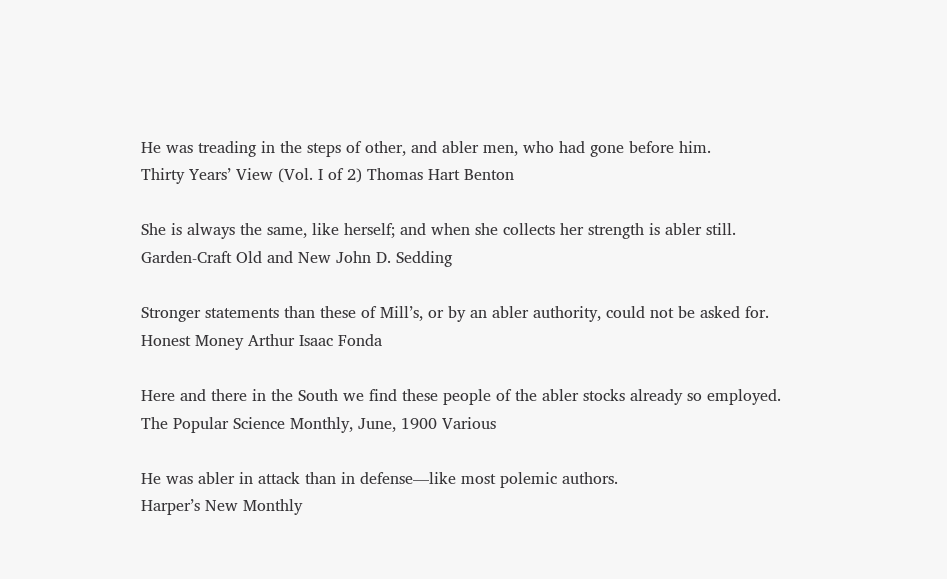He was treading in the steps of other, and abler men, who had gone before him.
Thirty Years’ View (Vol. I of 2) Thomas Hart Benton

She is always the same, like herself; and when she collects her strength is abler still.
Garden-Craft Old and New John D. Sedding

Stronger statements than these of Mill’s, or by an abler authority, could not be asked for.
Honest Money Arthur Isaac Fonda

Here and there in the South we find these people of the abler stocks already so employed.
The Popular Science Monthly, June, 1900 Various

He was abler in attack than in defense—like most polemic authors.
Harper’s New Monthly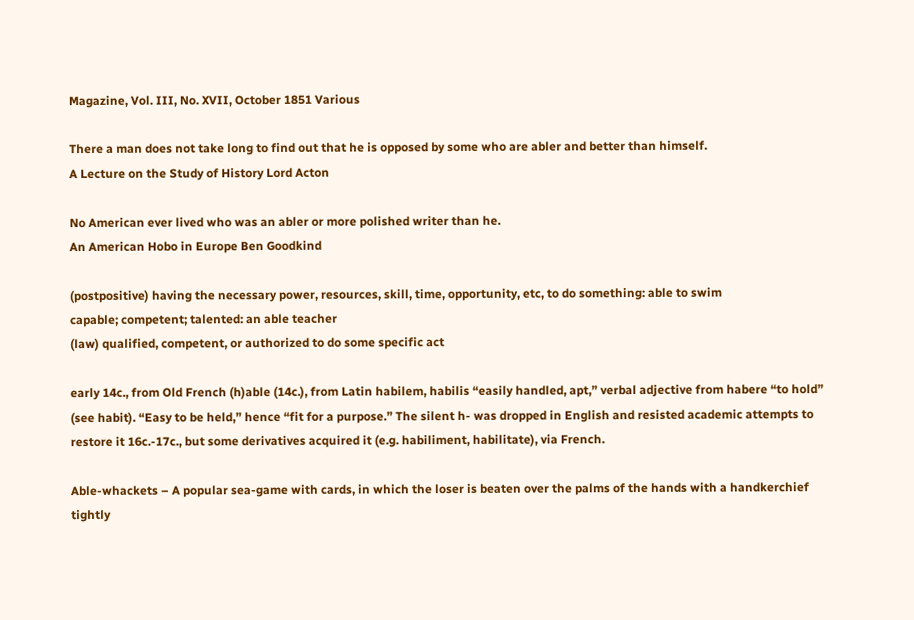Magazine, Vol. III, No. XVII, October 1851 Various

There a man does not take long to find out that he is opposed by some who are abler and better than himself.
A Lecture on the Study of History Lord Acton

No American ever lived who was an abler or more polished writer than he.
An American Hobo in Europe Ben Goodkind

(postpositive) having the necessary power, resources, skill, time, opportunity, etc, to do something: able to swim
capable; competent; talented: an able teacher
(law) qualified, competent, or authorized to do some specific act

early 14c., from Old French (h)able (14c.), from Latin habilem, habilis “easily handled, apt,” verbal adjective from habere “to hold” (see habit). “Easy to be held,” hence “fit for a purpose.” The silent h- was dropped in English and resisted academic attempts to restore it 16c.-17c., but some derivatives acquired it (e.g. habiliment, habilitate), via French.

Able-whackets – A popular sea-game with cards, in which the loser is beaten over the palms of the hands with a handkerchief tightly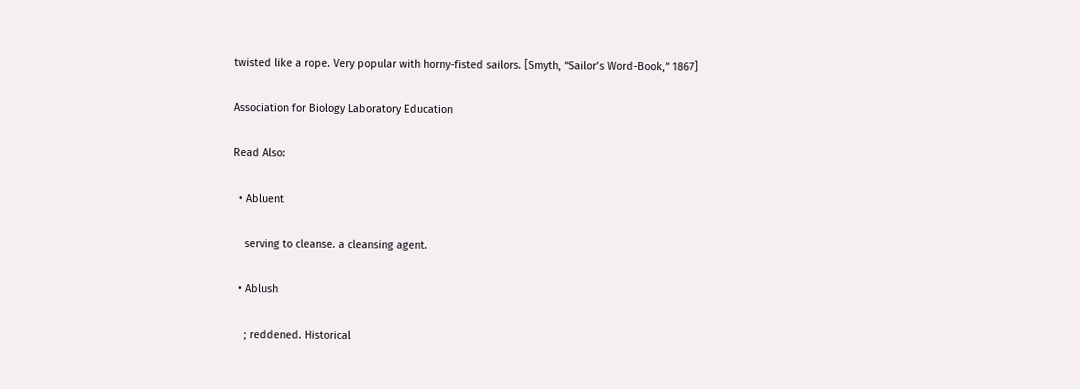twisted like a rope. Very popular with horny-fisted sailors. [Smyth, “Sailor’s Word-Book,” 1867]

Association for Biology Laboratory Education

Read Also:

  • Abluent

    serving to cleanse. a cleansing agent.

  • Ablush

    ; reddened. Historical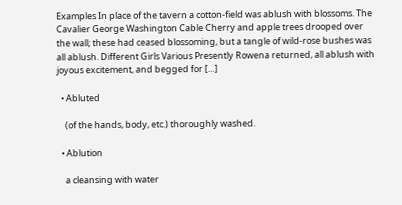Examples In place of the tavern a cotton-field was ablush with blossoms. The Cavalier George Washington Cable Cherry and apple trees drooped over the wall; these had ceased blossoming, but a tangle of wild-rose bushes was all ablush. Different Girls Various Presently Rowena returned, all ablush with joyous excitement, and begged for […]

  • Abluted

    (of the hands, body, etc.) thoroughly washed.

  • Ablution

    a cleansing with water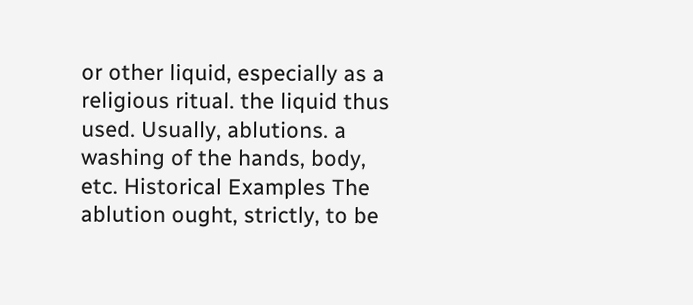or other liquid, especially as a religious ritual. the liquid thus used. Usually, ablutions. a washing of the hands, body, etc. Historical Examples The ablution ought, strictly, to be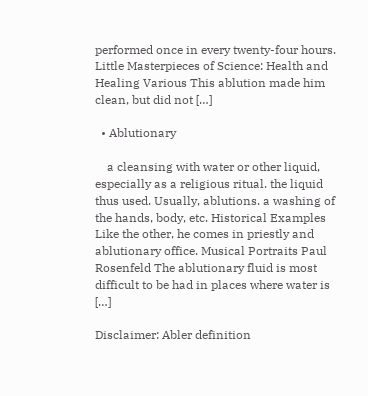performed once in every twenty-four hours. Little Masterpieces of Science: Health and Healing Various This ablution made him clean, but did not […]

  • Ablutionary

    a cleansing with water or other liquid, especially as a religious ritual. the liquid thus used. Usually, ablutions. a washing of the hands, body, etc. Historical Examples Like the other, he comes in priestly and ablutionary office. Musical Portraits Paul Rosenfeld The ablutionary fluid is most difficult to be had in places where water is […]

Disclaimer: Abler definition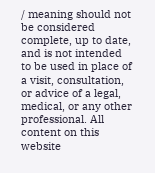/ meaning should not be considered complete, up to date, and is not intended to be used in place of a visit, consultation, or advice of a legal, medical, or any other professional. All content on this website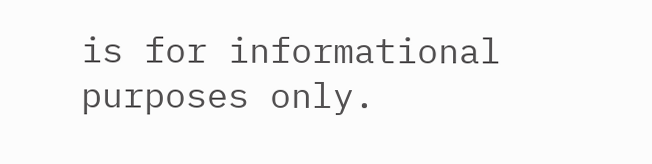is for informational purposes only.